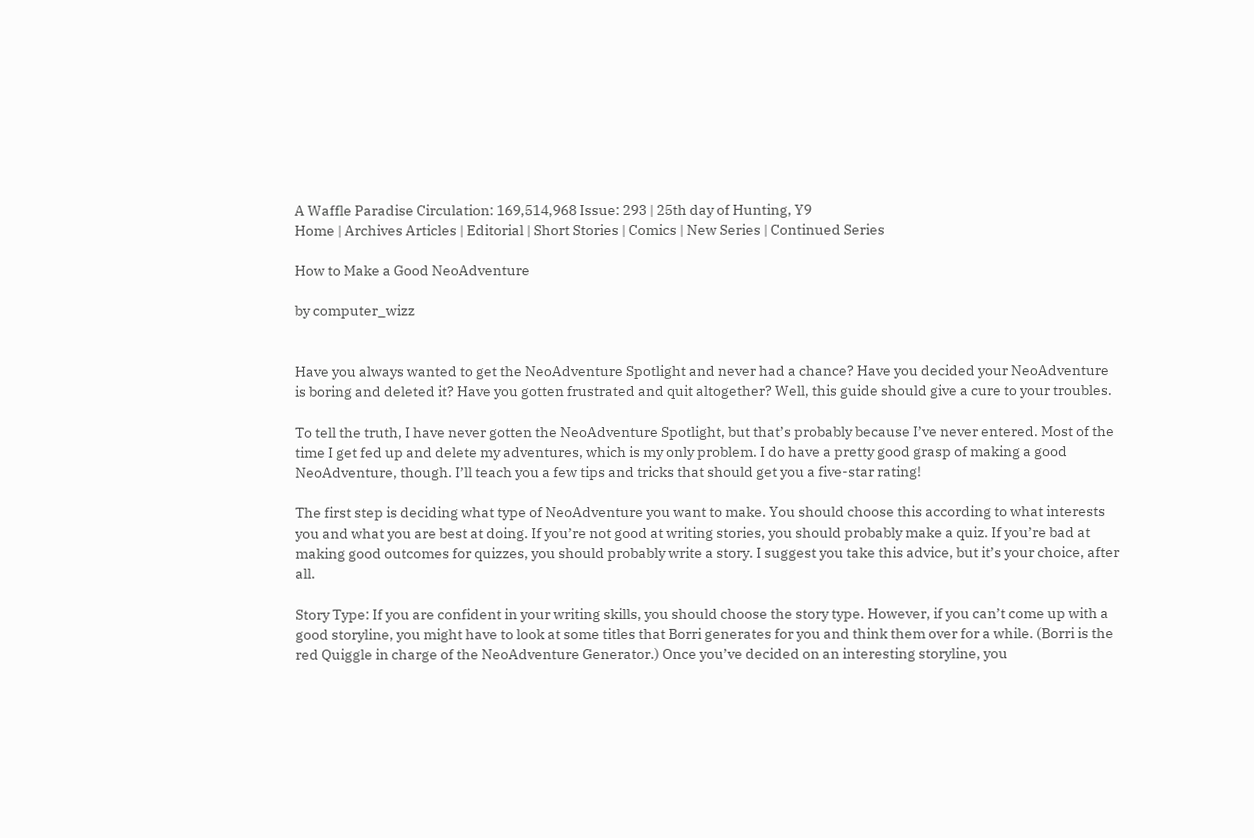A Waffle Paradise Circulation: 169,514,968 Issue: 293 | 25th day of Hunting, Y9
Home | Archives Articles | Editorial | Short Stories | Comics | New Series | Continued Series

How to Make a Good NeoAdventure

by computer_wizz


Have you always wanted to get the NeoAdventure Spotlight and never had a chance? Have you decided your NeoAdventure is boring and deleted it? Have you gotten frustrated and quit altogether? Well, this guide should give a cure to your troubles.

To tell the truth, I have never gotten the NeoAdventure Spotlight, but that’s probably because I’ve never entered. Most of the time I get fed up and delete my adventures, which is my only problem. I do have a pretty good grasp of making a good NeoAdventure, though. I’ll teach you a few tips and tricks that should get you a five-star rating!

The first step is deciding what type of NeoAdventure you want to make. You should choose this according to what interests you and what you are best at doing. If you’re not good at writing stories, you should probably make a quiz. If you’re bad at making good outcomes for quizzes, you should probably write a story. I suggest you take this advice, but it’s your choice, after all.

Story Type: If you are confident in your writing skills, you should choose the story type. However, if you can’t come up with a good storyline, you might have to look at some titles that Borri generates for you and think them over for a while. (Borri is the red Quiggle in charge of the NeoAdventure Generator.) Once you’ve decided on an interesting storyline, you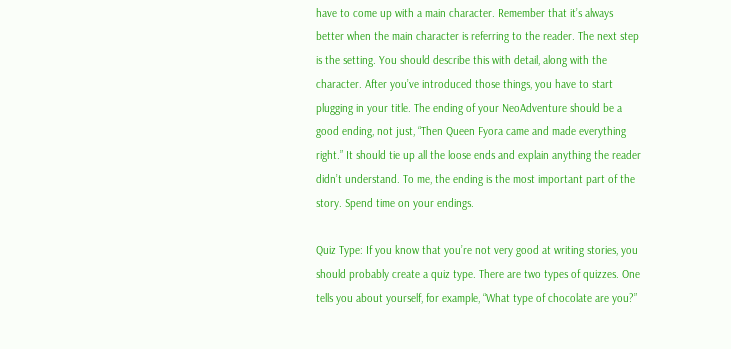have to come up with a main character. Remember that it’s always better when the main character is referring to the reader. The next step is the setting. You should describe this with detail, along with the character. After you’ve introduced those things, you have to start plugging in your title. The ending of your NeoAdventure should be a good ending, not just, “Then Queen Fyora came and made everything right.” It should tie up all the loose ends and explain anything the reader didn’t understand. To me, the ending is the most important part of the story. Spend time on your endings.

Quiz Type: If you know that you’re not very good at writing stories, you should probably create a quiz type. There are two types of quizzes. One tells you about yourself, for example, “What type of chocolate are you?”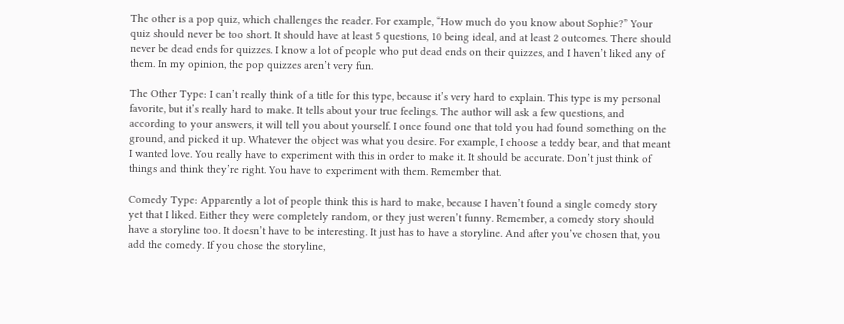The other is a pop quiz, which challenges the reader. For example, “How much do you know about Sophie?” Your quiz should never be too short. It should have at least 5 questions, 10 being ideal, and at least 2 outcomes. There should never be dead ends for quizzes. I know a lot of people who put dead ends on their quizzes, and I haven’t liked any of them. In my opinion, the pop quizzes aren’t very fun.

The Other Type: I can’t really think of a title for this type, because it’s very hard to explain. This type is my personal favorite, but it’s really hard to make. It tells about your true feelings. The author will ask a few questions, and according to your answers, it will tell you about yourself. I once found one that told you had found something on the ground, and picked it up. Whatever the object was what you desire. For example, I choose a teddy bear, and that meant I wanted love. You really have to experiment with this in order to make it. It should be accurate. Don’t just think of things and think they’re right. You have to experiment with them. Remember that.

Comedy Type: Apparently a lot of people think this is hard to make, because I haven’t found a single comedy story yet that I liked. Either they were completely random, or they just weren’t funny. Remember, a comedy story should have a storyline too. It doesn’t have to be interesting. It just has to have a storyline. And after you’ve chosen that, you add the comedy. If you chose the storyline,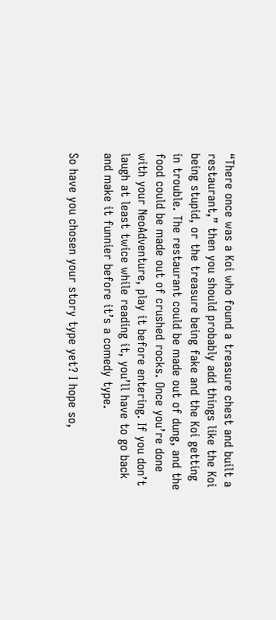“There once was a Koi who found a treasure chest and built a restaurant,” then you should probably add things like the Koi being stupid, or the treasure being fake and the Koi getting in trouble. The restaurant could be made out of dung, and the food could be made out of crushed rocks. Once you’re done with your NeoAdventure, play it before entering. If you don’t laugh at least twice while reading it, you’ll have to go back and make it funnier before it’s a comedy type.

So have you chosen your story type yet? I hope so,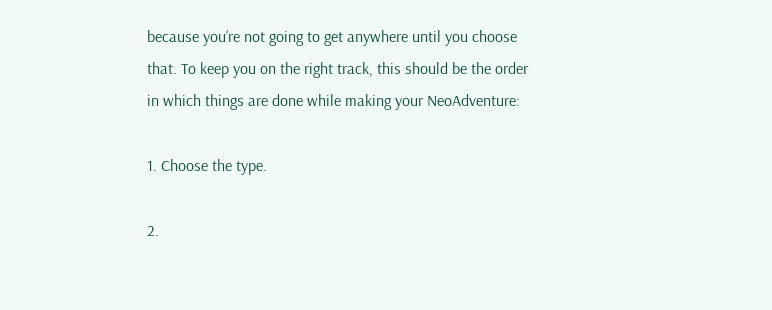because you’re not going to get anywhere until you choose that. To keep you on the right track, this should be the order in which things are done while making your NeoAdventure:

1. Choose the type.

2.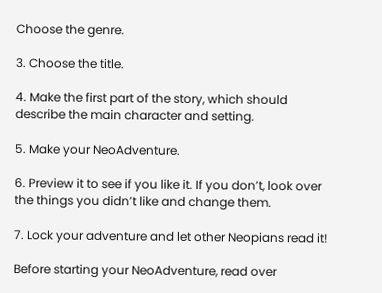Choose the genre.

3. Choose the title.

4. Make the first part of the story, which should describe the main character and setting.

5. Make your NeoAdventure.

6. Preview it to see if you like it. If you don’t, look over the things you didn’t like and change them.

7. Lock your adventure and let other Neopians read it!

Before starting your NeoAdventure, read over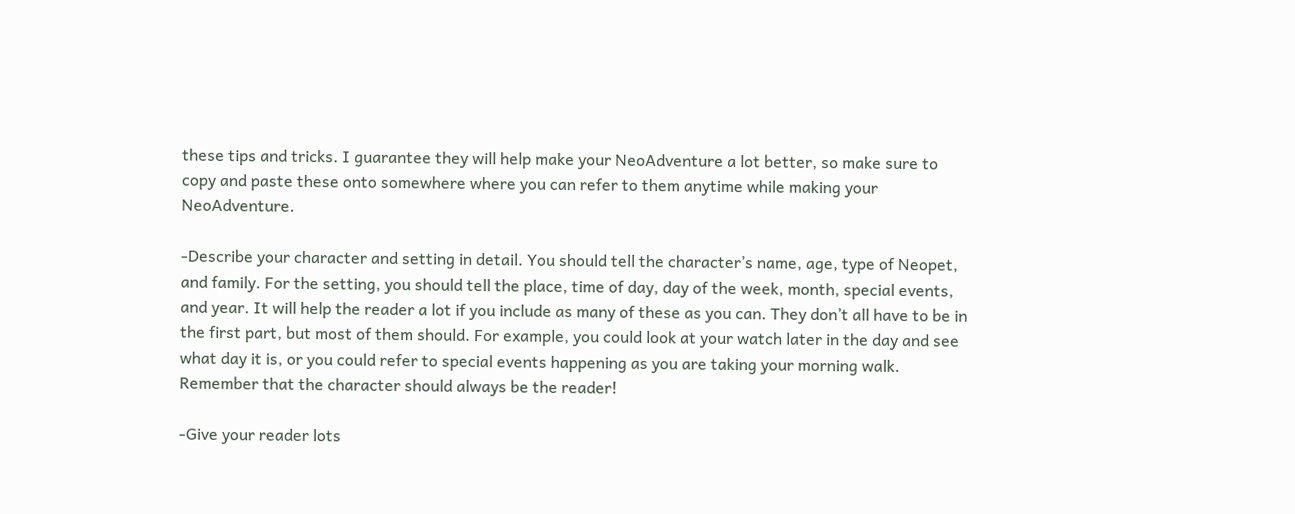these tips and tricks. I guarantee they will help make your NeoAdventure a lot better, so make sure to copy and paste these onto somewhere where you can refer to them anytime while making your NeoAdventure.

-Describe your character and setting in detail. You should tell the character’s name, age, type of Neopet, and family. For the setting, you should tell the place, time of day, day of the week, month, special events, and year. It will help the reader a lot if you include as many of these as you can. They don’t all have to be in the first part, but most of them should. For example, you could look at your watch later in the day and see what day it is, or you could refer to special events happening as you are taking your morning walk. Remember that the character should always be the reader!

-Give your reader lots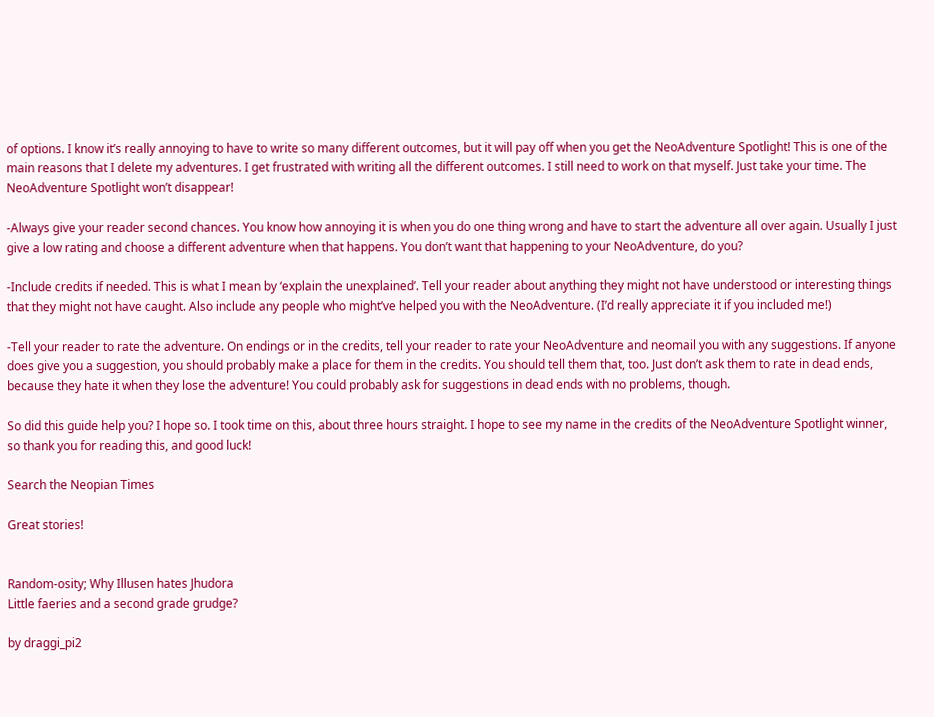of options. I know it’s really annoying to have to write so many different outcomes, but it will pay off when you get the NeoAdventure Spotlight! This is one of the main reasons that I delete my adventures. I get frustrated with writing all the different outcomes. I still need to work on that myself. Just take your time. The NeoAdventure Spotlight won’t disappear!

-Always give your reader second chances. You know how annoying it is when you do one thing wrong and have to start the adventure all over again. Usually I just give a low rating and choose a different adventure when that happens. You don’t want that happening to your NeoAdventure, do you?

-Include credits if needed. This is what I mean by ‘explain the unexplained’. Tell your reader about anything they might not have understood or interesting things that they might not have caught. Also include any people who might’ve helped you with the NeoAdventure. (I’d really appreciate it if you included me!)

-Tell your reader to rate the adventure. On endings or in the credits, tell your reader to rate your NeoAdventure and neomail you with any suggestions. If anyone does give you a suggestion, you should probably make a place for them in the credits. You should tell them that, too. Just don’t ask them to rate in dead ends, because they hate it when they lose the adventure! You could probably ask for suggestions in dead ends with no problems, though.

So did this guide help you? I hope so. I took time on this, about three hours straight. I hope to see my name in the credits of the NeoAdventure Spotlight winner, so thank you for reading this, and good luck!

Search the Neopian Times

Great stories!


Random-osity; Why Illusen hates Jhudora
Little faeries and a second grade grudge?

by draggi_pi2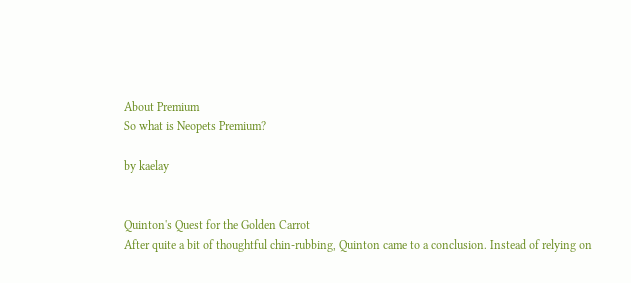About Premium
So what is Neopets Premium?

by kaelay


Quinton's Quest for the Golden Carrot
After quite a bit of thoughtful chin-rubbing, Quinton came to a conclusion. Instead of relying on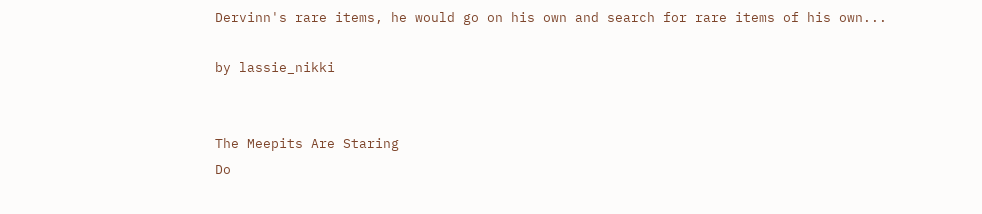Dervinn's rare items, he would go on his own and search for rare items of his own...

by lassie_nikki


The Meepits Are Staring
Do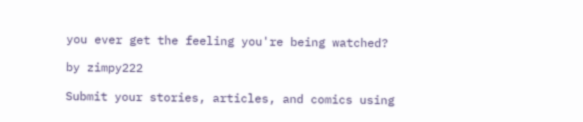you ever get the feeling you're being watched?

by zimpy222

Submit your stories, articles, and comics using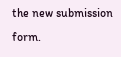the new submission form.